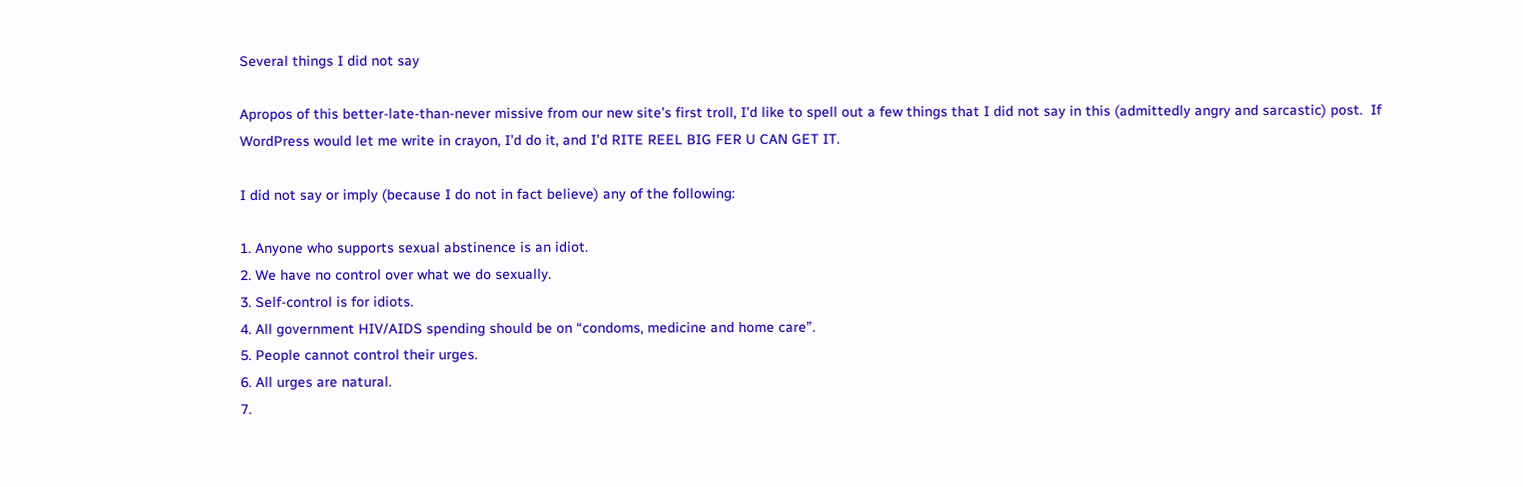Several things I did not say

Apropos of this better-late-than-never missive from our new site’s first troll, I’d like to spell out a few things that I did not say in this (admittedly angry and sarcastic) post.  If WordPress would let me write in crayon, I’d do it, and I’d RITE REEL BIG FER U CAN GET IT.

I did not say or imply (because I do not in fact believe) any of the following:

1. Anyone who supports sexual abstinence is an idiot.
2. We have no control over what we do sexually.
3. Self-control is for idiots.
4. All government HIV/AIDS spending should be on “condoms, medicine and home care”.
5. People cannot control their urges.
6. All urges are natural.
7.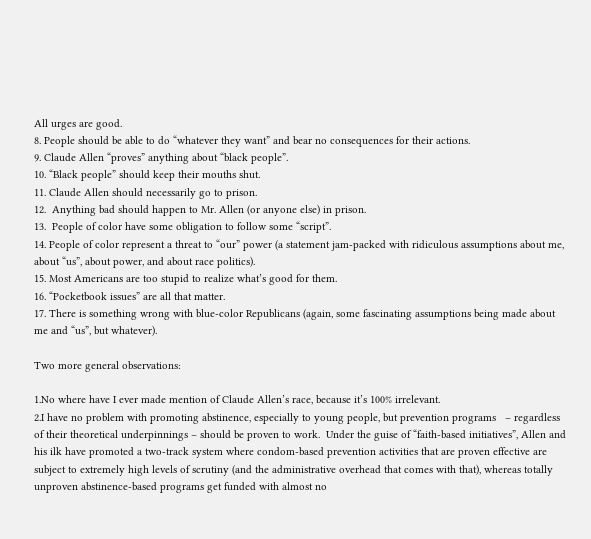All urges are good.
8. People should be able to do “whatever they want” and bear no consequences for their actions.
9. Claude Allen “proves” anything about “black people”.
10. “Black people” should keep their mouths shut.
11. Claude Allen should necessarily go to prison.
12.  Anything bad should happen to Mr. Allen (or anyone else) in prison.
13.  People of color have some obligation to follow some “script”.
14. People of color represent a threat to “our” power (a statement jam-packed with ridiculous assumptions about me, about “us”, about power, and about race politics).
15. Most Americans are too stupid to realize what’s good for them.
16. “Pocketbook issues” are all that matter.
17. There is something wrong with blue-color Republicans (again, some fascinating assumptions being made about me and “us”, but whatever).

Two more general observations:

1.No where have I ever made mention of Claude Allen’s race, because it’s 100% irrelevant.
2.I have no problem with promoting abstinence, especially to young people, but prevention programs   – regardless of their theoretical underpinnings – should be proven to work.  Under the guise of “faith-based initiatives”, Allen and his ilk have promoted a two-track system where condom-based prevention activities that are proven effective are subject to extremely high levels of scrutiny (and the administrative overhead that comes with that), whereas totally unproven abstinence-based programs get funded with almost no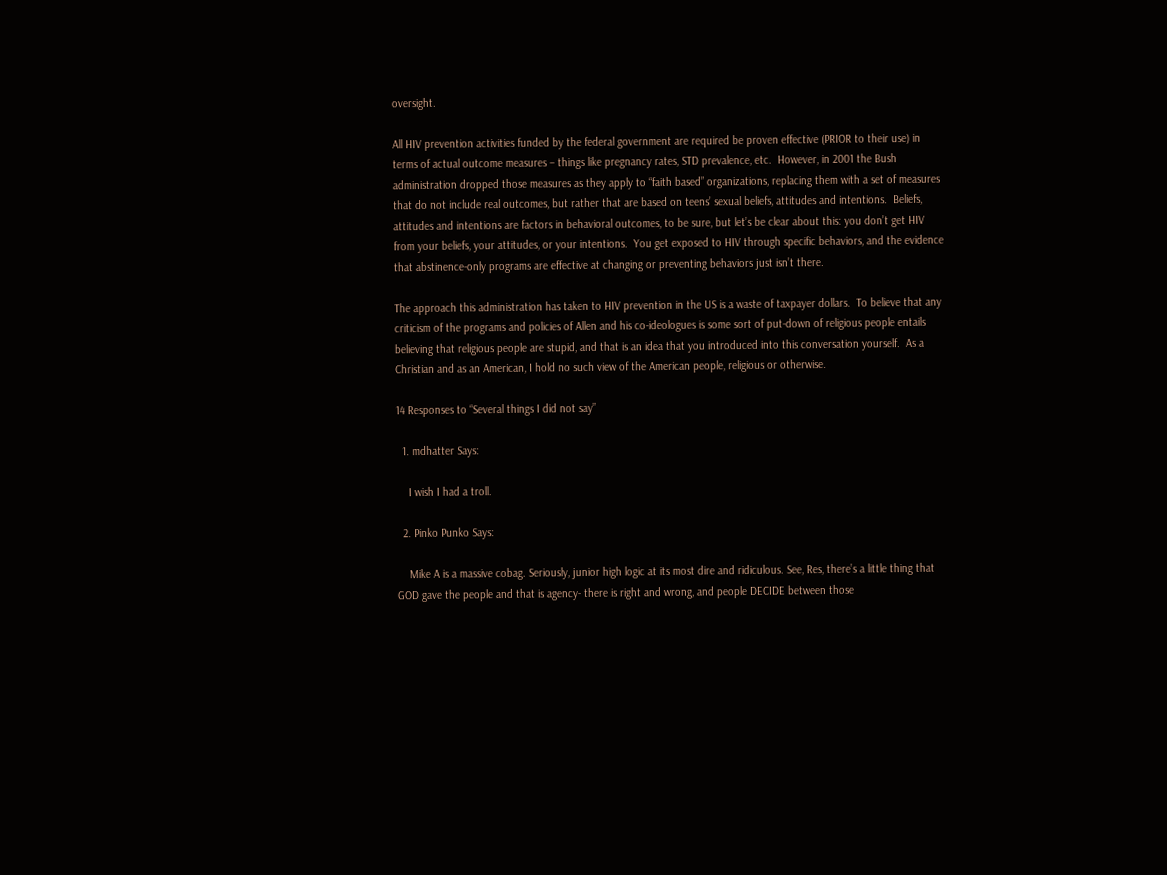oversight.

All HIV prevention activities funded by the federal government are required be proven effective (PRIOR to their use) in terms of actual outcome measures – things like pregnancy rates, STD prevalence, etc.  However, in 2001 the Bush administration dropped those measures as they apply to “faith based” organizations, replacing them with a set of measures that do not include real outcomes, but rather that are based on teens’ sexual beliefs, attitudes and intentions.  Beliefs, attitudes and intentions are factors in behavioral outcomes, to be sure, but let’s be clear about this: you don’t get HIV from your beliefs, your attitudes, or your intentions.  You get exposed to HIV through specific behaviors, and the evidence that abstinence-only programs are effective at changing or preventing behaviors just isn’t there.

The approach this administration has taken to HIV prevention in the US is a waste of taxpayer dollars.  To believe that any criticism of the programs and policies of Allen and his co-ideologues is some sort of put-down of religious people entails believing that religious people are stupid, and that is an idea that you introduced into this conversation yourself.  As a Christian and as an American, I hold no such view of the American people, religious or otherwise.

14 Responses to “Several things I did not say”

  1. mdhatter Says:

    I wish I had a troll.

  2. Pinko Punko Says:

    Mike A is a massive cobag. Seriously, junior high logic at its most dire and ridiculous. See, Res, there’s a little thing that GOD gave the people and that is agency- there is right and wrong, and people DECIDE between those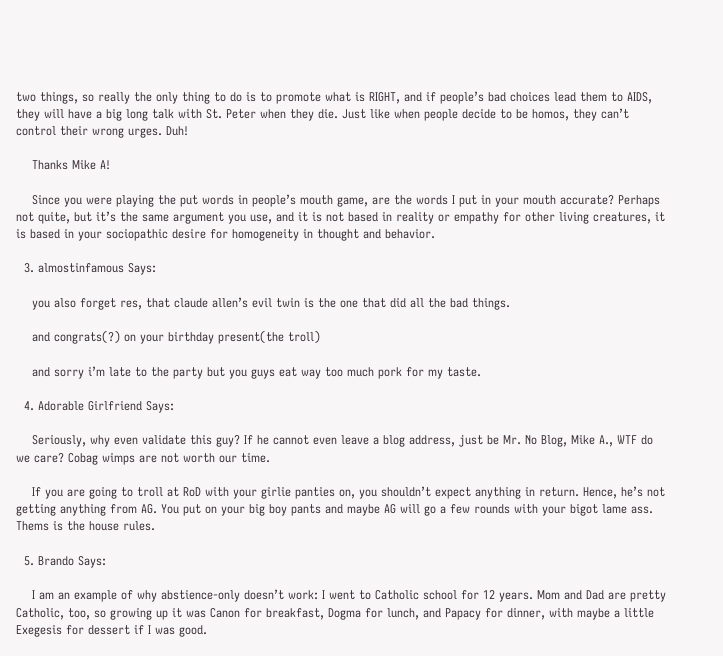two things, so really the only thing to do is to promote what is RIGHT, and if people’s bad choices lead them to AIDS, they will have a big long talk with St. Peter when they die. Just like when people decide to be homos, they can’t control their wrong urges. Duh!

    Thanks Mike A!

    Since you were playing the put words in people’s mouth game, are the words I put in your mouth accurate? Perhaps not quite, but it’s the same argument you use, and it is not based in reality or empathy for other living creatures, it is based in your sociopathic desire for homogeneity in thought and behavior.

  3. almostinfamous Says:

    you also forget res, that claude allen’s evil twin is the one that did all the bad things.

    and congrats(?) on your birthday present(the troll)

    and sorry i’m late to the party but you guys eat way too much pork for my taste.

  4. Adorable Girlfriend Says:

    Seriously, why even validate this guy? If he cannot even leave a blog address, just be Mr. No Blog, Mike A., WTF do we care? Cobag wimps are not worth our time.

    If you are going to troll at RoD with your girlie panties on, you shouldn’t expect anything in return. Hence, he’s not getting anything from AG. You put on your big boy pants and maybe AG will go a few rounds with your bigot lame ass. Thems is the house rules.

  5. Brando Says:

    I am an example of why abstience-only doesn’t work: I went to Catholic school for 12 years. Mom and Dad are pretty Catholic, too, so growing up it was Canon for breakfast, Dogma for lunch, and Papacy for dinner, with maybe a little Exegesis for dessert if I was good.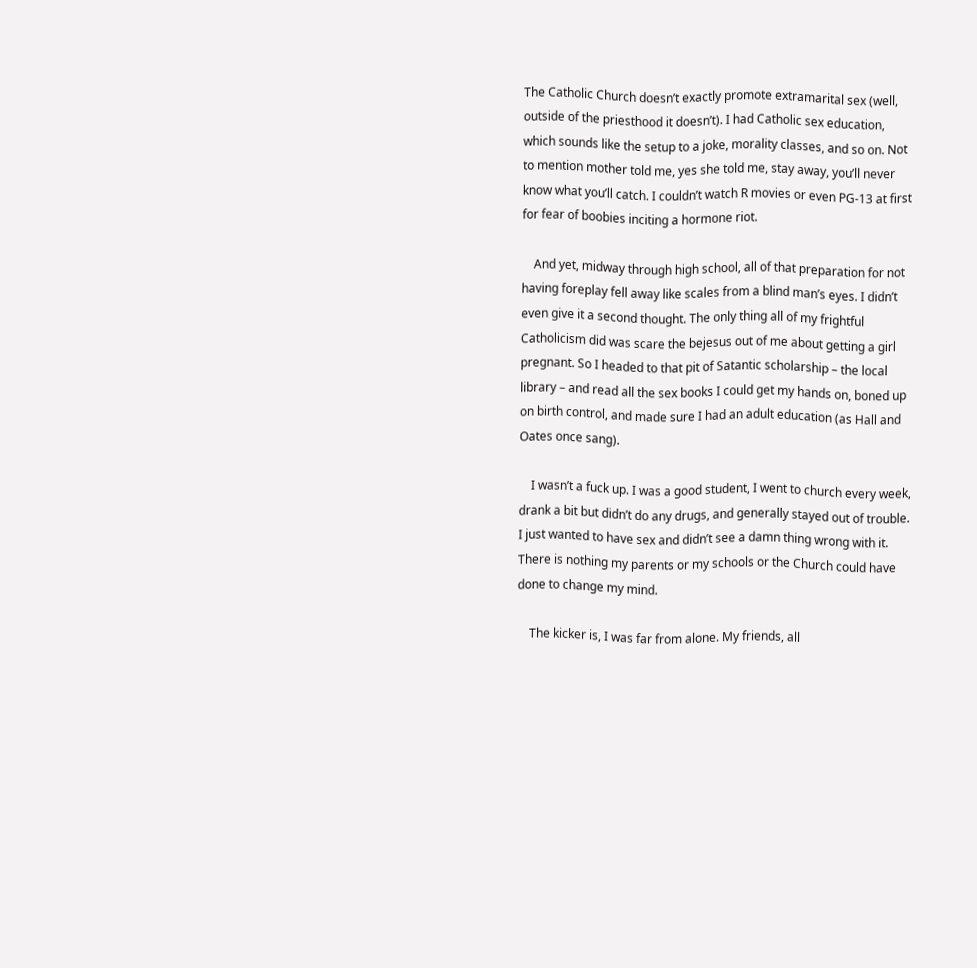The Catholic Church doesn’t exactly promote extramarital sex (well, outside of the priesthood it doesn’t). I had Catholic sex education, which sounds like the setup to a joke, morality classes, and so on. Not to mention mother told me, yes she told me, stay away, you’ll never know what you’ll catch. I couldn’t watch R movies or even PG-13 at first for fear of boobies inciting a hormone riot.

    And yet, midway through high school, all of that preparation for not having foreplay fell away like scales from a blind man’s eyes. I didn’t even give it a second thought. The only thing all of my frightful Catholicism did was scare the bejesus out of me about getting a girl pregnant. So I headed to that pit of Satantic scholarship – the local library – and read all the sex books I could get my hands on, boned up on birth control, and made sure I had an adult education (as Hall and Oates once sang).

    I wasn’t a fuck up. I was a good student, I went to church every week, drank a bit but didn’t do any drugs, and generally stayed out of trouble. I just wanted to have sex and didn’t see a damn thing wrong with it. There is nothing my parents or my schools or the Church could have done to change my mind.

    The kicker is, I was far from alone. My friends, all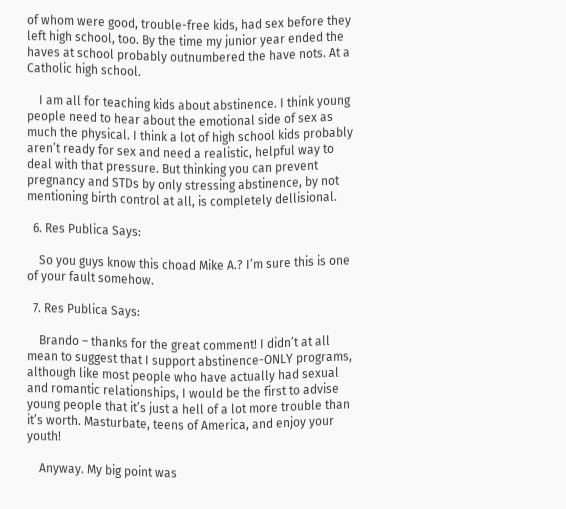of whom were good, trouble-free kids, had sex before they left high school, too. By the time my junior year ended the haves at school probably outnumbered the have nots. At a Catholic high school.

    I am all for teaching kids about abstinence. I think young people need to hear about the emotional side of sex as much the physical. I think a lot of high school kids probably aren’t ready for sex and need a realistic, helpful way to deal with that pressure. But thinking you can prevent pregnancy and STDs by only stressing abstinence, by not mentioning birth control at all, is completely dellisional.

  6. Res Publica Says:

    So you guys know this choad Mike A.? I’m sure this is one of your fault somehow.

  7. Res Publica Says:

    Brando – thanks for the great comment! I didn’t at all mean to suggest that I support abstinence-ONLY programs, although like most people who have actually had sexual and romantic relationships, I would be the first to advise young people that it’s just a hell of a lot more trouble than it’s worth. Masturbate, teens of America, and enjoy your youth!

    Anyway. My big point was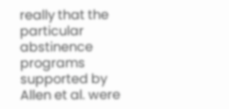really that the particular abstinence programs supported by Allen et al. were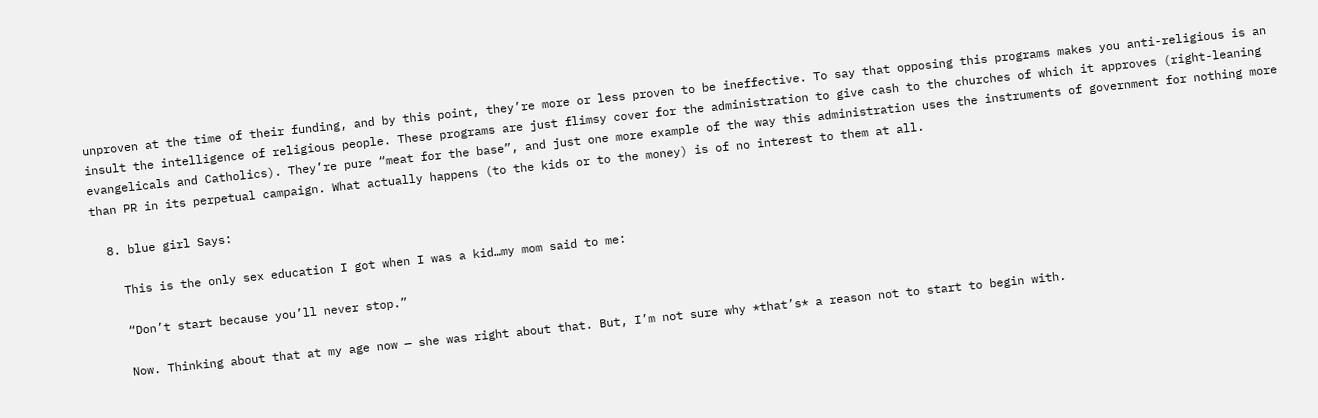unproven at the time of their funding, and by this point, they’re more or less proven to be ineffective. To say that opposing this programs makes you anti-religious is an insult the intelligence of religious people. These programs are just flimsy cover for the administration to give cash to the churches of which it approves (right-leaning evangelicals and Catholics). They’re pure “meat for the base”, and just one more example of the way this administration uses the instruments of government for nothing more than PR in its perpetual campaign. What actually happens (to the kids or to the money) is of no interest to them at all.

  8. blue girl Says:

    This is the only sex education I got when I was a kid…my mom said to me:

    “Don’t start because you’ll never stop.”

    Now. Thinking about that at my age now — she was right about that. But, I’m not sure why *that’s* a reason not to start to begin with.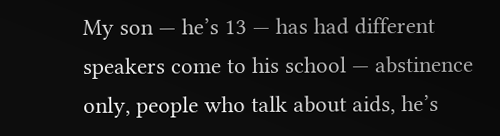My son — he’s 13 — has had different speakers come to his school — abstinence only, people who talk about aids, he’s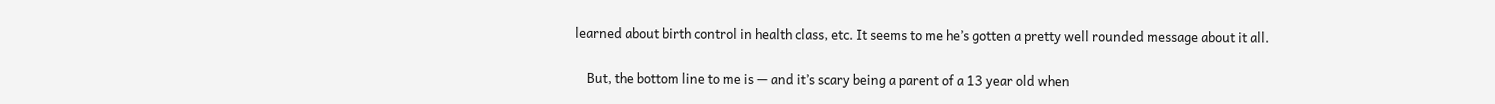learned about birth control in health class, etc. It seems to me he’s gotten a pretty well rounded message about it all.

    But, the bottom line to me is — and it’s scary being a parent of a 13 year old when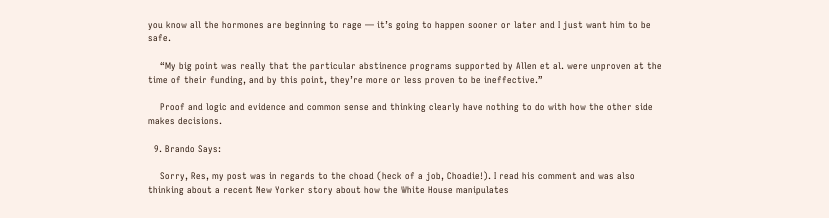you know all the hormones are beginning to rage — it’s going to happen sooner or later and I just want him to be safe.

    “My big point was really that the particular abstinence programs supported by Allen et al. were unproven at the time of their funding, and by this point, they’re more or less proven to be ineffective.”

    Proof and logic and evidence and common sense and thinking clearly have nothing to do with how the other side makes decisions.

  9. Brando Says:

    Sorry, Res, my post was in regards to the choad (heck of a job, Choadie!). I read his comment and was also thinking about a recent New Yorker story about how the White House manipulates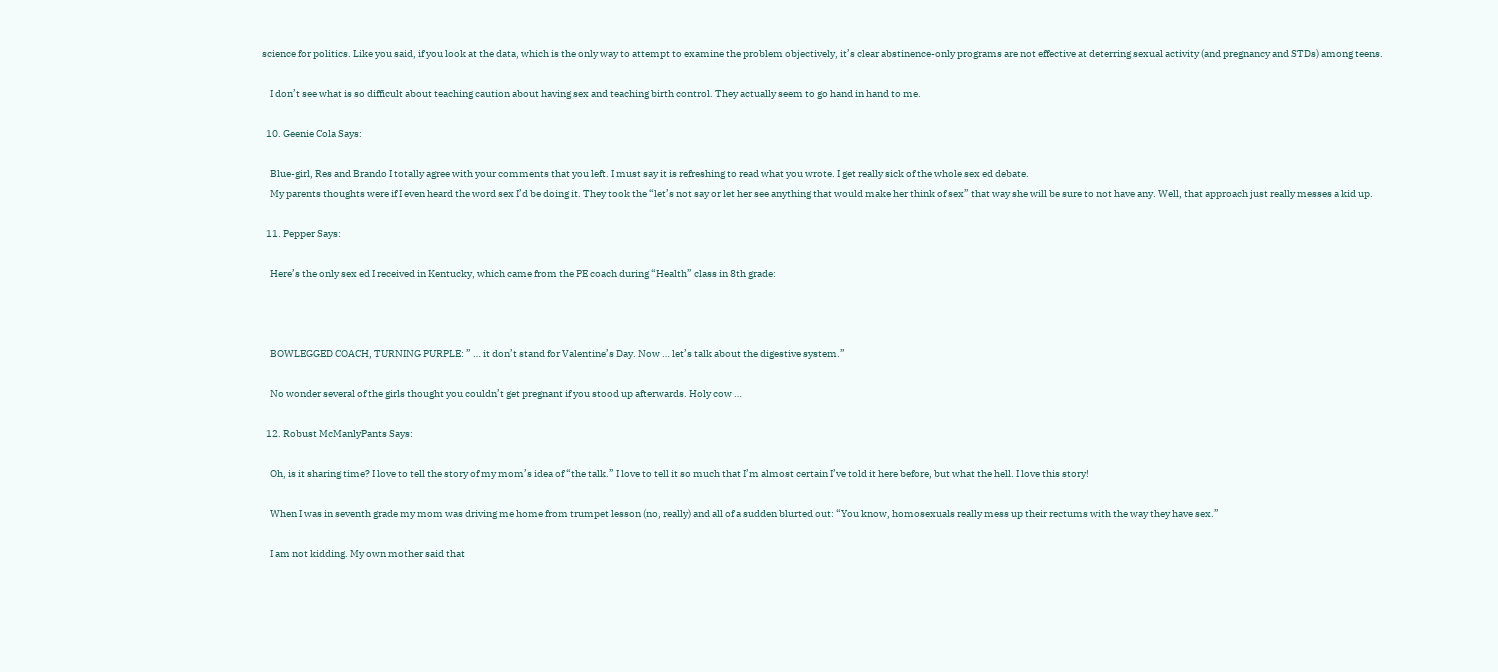science for politics. Like you said, if you look at the data, which is the only way to attempt to examine the problem objectively, it’s clear abstinence-only programs are not effective at deterring sexual activity (and pregnancy and STDs) among teens.

    I don’t see what is so difficult about teaching caution about having sex and teaching birth control. They actually seem to go hand in hand to me.

  10. Geenie Cola Says:

    Blue-girl, Res and Brando I totally agree with your comments that you left. I must say it is refreshing to read what you wrote. I get really sick of the whole sex ed debate.
    My parents thoughts were if I even heard the word sex I’d be doing it. They took the “let’s not say or let her see anything that would make her think of sex” that way she will be sure to not have any. Well, that approach just really messes a kid up.

  11. Pepper Says:

    Here’s the only sex ed I received in Kentucky, which came from the PE coach during “Health” class in 8th grade:



    BOWLEGGED COACH, TURNING PURPLE: ” … it don’t stand for Valentine’s Day. Now … let’s talk about the digestive system.”

    No wonder several of the girls thought you couldn’t get pregnant if you stood up afterwards. Holy cow …

  12. Robust McManlyPants Says:

    Oh, is it sharing time? I love to tell the story of my mom’s idea of “the talk.” I love to tell it so much that I’m almost certain I’ve told it here before, but what the hell. I love this story!

    When I was in seventh grade my mom was driving me home from trumpet lesson (no, really) and all of a sudden blurted out: “You know, homosexuals really mess up their rectums with the way they have sex.”

    I am not kidding. My own mother said that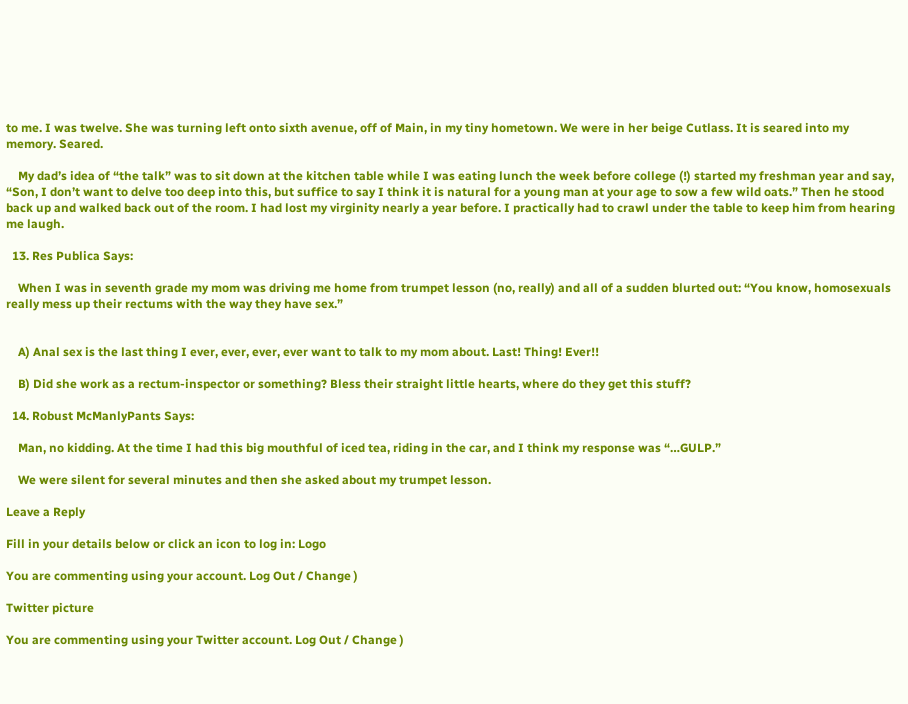to me. I was twelve. She was turning left onto sixth avenue, off of Main, in my tiny hometown. We were in her beige Cutlass. It is seared into my memory. Seared.

    My dad’s idea of “the talk” was to sit down at the kitchen table while I was eating lunch the week before college (!) started my freshman year and say, “Son, I don’t want to delve too deep into this, but suffice to say I think it is natural for a young man at your age to sow a few wild oats.” Then he stood back up and walked back out of the room. I had lost my virginity nearly a year before. I practically had to crawl under the table to keep him from hearing me laugh.

  13. Res Publica Says:

    When I was in seventh grade my mom was driving me home from trumpet lesson (no, really) and all of a sudden blurted out: “You know, homosexuals really mess up their rectums with the way they have sex.”


    A) Anal sex is the last thing I ever, ever, ever, ever want to talk to my mom about. Last! Thing! Ever!!

    B) Did she work as a rectum-inspector or something? Bless their straight little hearts, where do they get this stuff?

  14. Robust McManlyPants Says:

    Man, no kidding. At the time I had this big mouthful of iced tea, riding in the car, and I think my response was “…GULP.”

    We were silent for several minutes and then she asked about my trumpet lesson.

Leave a Reply

Fill in your details below or click an icon to log in: Logo

You are commenting using your account. Log Out / Change )

Twitter picture

You are commenting using your Twitter account. Log Out / Change )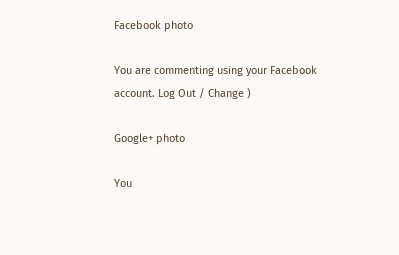Facebook photo

You are commenting using your Facebook account. Log Out / Change )

Google+ photo

You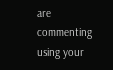are commenting using your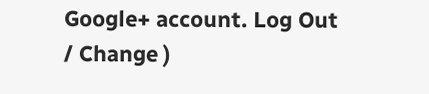Google+ account. Log Out / Change )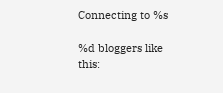Connecting to %s

%d bloggers like this: